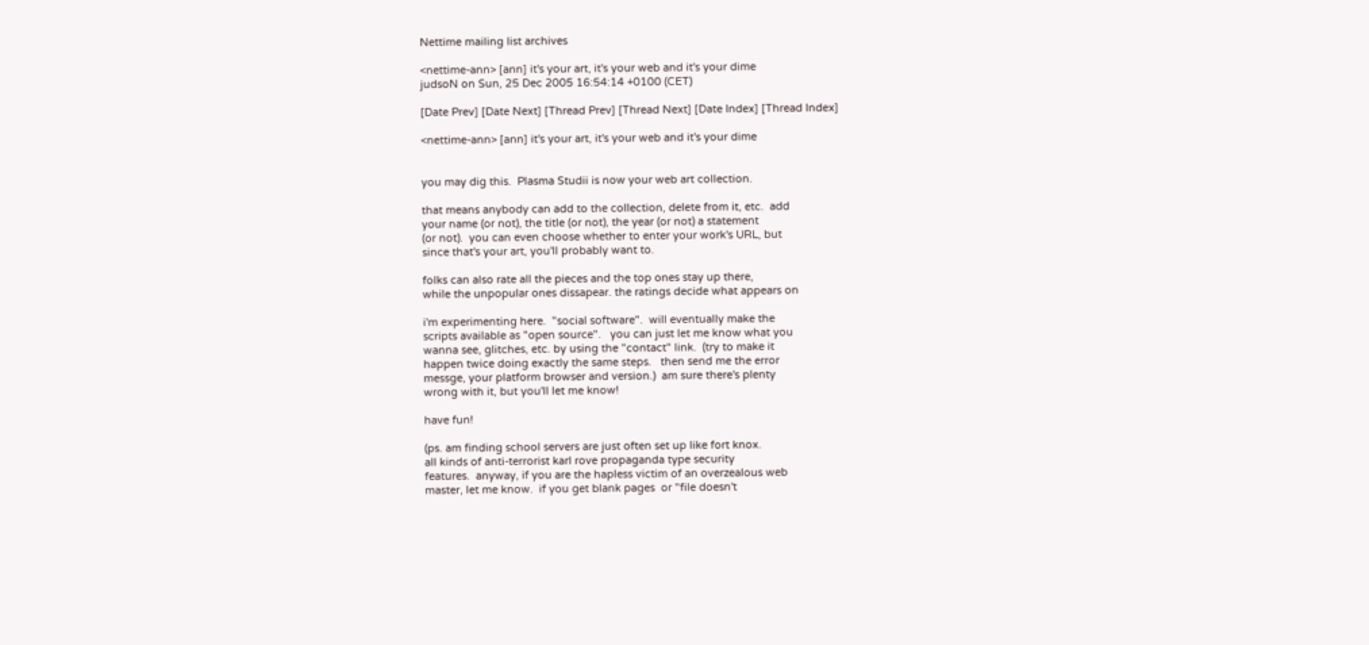Nettime mailing list archives

<nettime-ann> [ann] it's your art, it's your web and it's your dime
judsoN on Sun, 25 Dec 2005 16:54:14 +0100 (CET)

[Date Prev] [Date Next] [Thread Prev] [Thread Next] [Date Index] [Thread Index]

<nettime-ann> [ann] it's your art, it's your web and it's your dime


you may dig this.  Plasma Studii is now your web art collection.

that means anybody can add to the collection, delete from it, etc.  add
your name (or not), the title (or not), the year (or not) a statement
(or not).  you can even choose whether to enter your work's URL, but
since that's your art, you'll probably want to.

folks can also rate all the pieces and the top ones stay up there,
while the unpopular ones dissapear. the ratings decide what appears on

i'm experimenting here.  "social software".  will eventually make the
scripts available as "open source".   you can just let me know what you
wanna see, glitches, etc. by using the "contact" link.  (try to make it
happen twice doing exactly the same steps.   then send me the error
messge, your platform browser and version.)  am sure there's plenty
wrong with it, but you'll let me know!

have fun!

(ps. am finding school servers are just often set up like fort knox.
all kinds of anti-terrorist karl rove propaganda type security
features.  anyway, if you are the hapless victim of an overzealous web
master, let me know.  if you get blank pages  or "file doesn't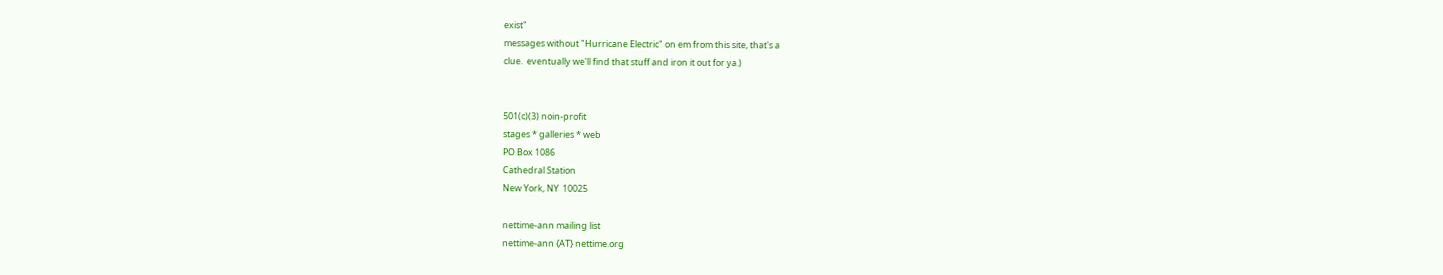exist"
messages without "Hurricane Electric" on em from this site, that's a
clue.  eventually we'll find that stuff and iron it out for ya.)


501(c)(3) noin-profit
stages * galleries * web
PO Box 1086
Cathedral Station
New York, NY  10025

nettime-ann mailing list
nettime-ann {AT} nettime.org